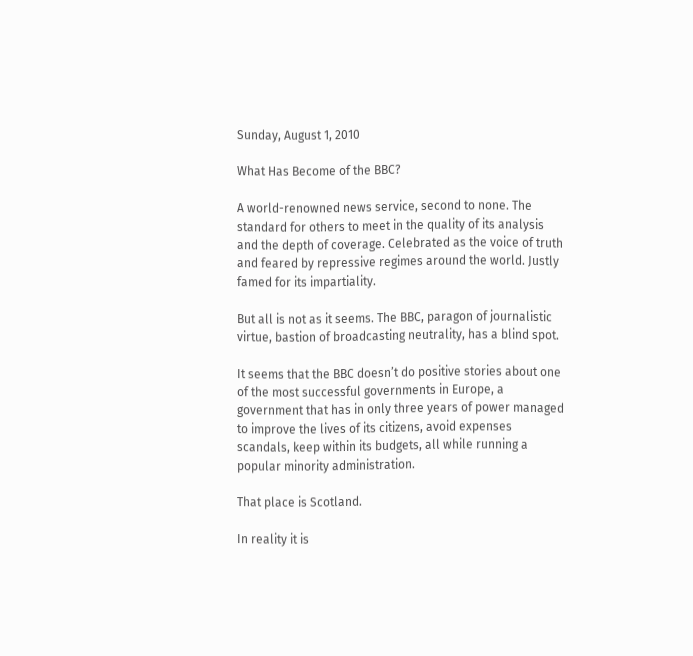Sunday, August 1, 2010

What Has Become of the BBC?

A world-renowned news service, second to none. The standard for others to meet in the quality of its analysis and the depth of coverage. Celebrated as the voice of truth and feared by repressive regimes around the world. Justly famed for its impartiality.

But all is not as it seems. The BBC, paragon of journalistic virtue, bastion of broadcasting neutrality, has a blind spot.

It seems that the BBC doesn’t do positive stories about one of the most successful governments in Europe, a government that has in only three years of power managed to improve the lives of its citizens, avoid expenses scandals, keep within its budgets, all while running a popular minority administration.

That place is Scotland.

In reality it is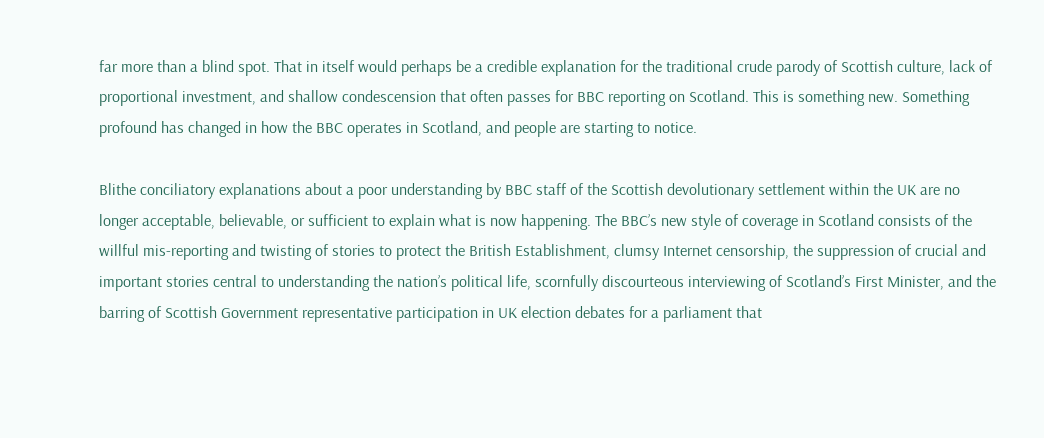far more than a blind spot. That in itself would perhaps be a credible explanation for the traditional crude parody of Scottish culture, lack of proportional investment, and shallow condescension that often passes for BBC reporting on Scotland. This is something new. Something profound has changed in how the BBC operates in Scotland, and people are starting to notice.

Blithe conciliatory explanations about a poor understanding by BBC staff of the Scottish devolutionary settlement within the UK are no longer acceptable, believable, or sufficient to explain what is now happening. The BBC’s new style of coverage in Scotland consists of the willful mis-reporting and twisting of stories to protect the British Establishment, clumsy Internet censorship, the suppression of crucial and important stories central to understanding the nation’s political life, scornfully discourteous interviewing of Scotland’s First Minister, and the barring of Scottish Government representative participation in UK election debates for a parliament that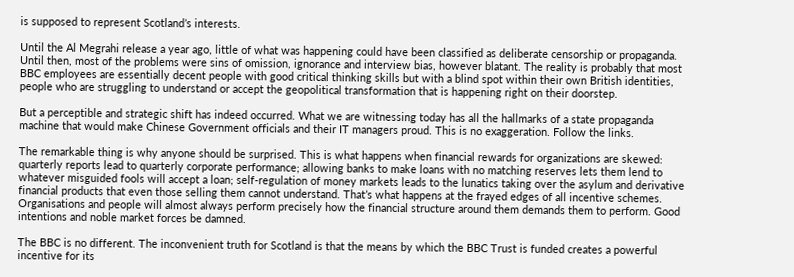is supposed to represent Scotland’s interests.

Until the Al Megrahi release a year ago, little of what was happening could have been classified as deliberate censorship or propaganda. Until then, most of the problems were sins of omission, ignorance and interview bias, however blatant. The reality is probably that most BBC employees are essentially decent people with good critical thinking skills but with a blind spot within their own British identities, people who are struggling to understand or accept the geopolitical transformation that is happening right on their doorstep.

But a perceptible and strategic shift has indeed occurred. What we are witnessing today has all the hallmarks of a state propaganda machine that would make Chinese Government officials and their IT managers proud. This is no exaggeration. Follow the links.

The remarkable thing is why anyone should be surprised. This is what happens when financial rewards for organizations are skewed: quarterly reports lead to quarterly corporate performance; allowing banks to make loans with no matching reserves lets them lend to whatever misguided fools will accept a loan; self-regulation of money markets leads to the lunatics taking over the asylum and derivative financial products that even those selling them cannot understand. That’s what happens at the frayed edges of all incentive schemes. Organisations and people will almost always perform precisely how the financial structure around them demands them to perform. Good intentions and noble market forces be damned.

The BBC is no different. The inconvenient truth for Scotland is that the means by which the BBC Trust is funded creates a powerful incentive for its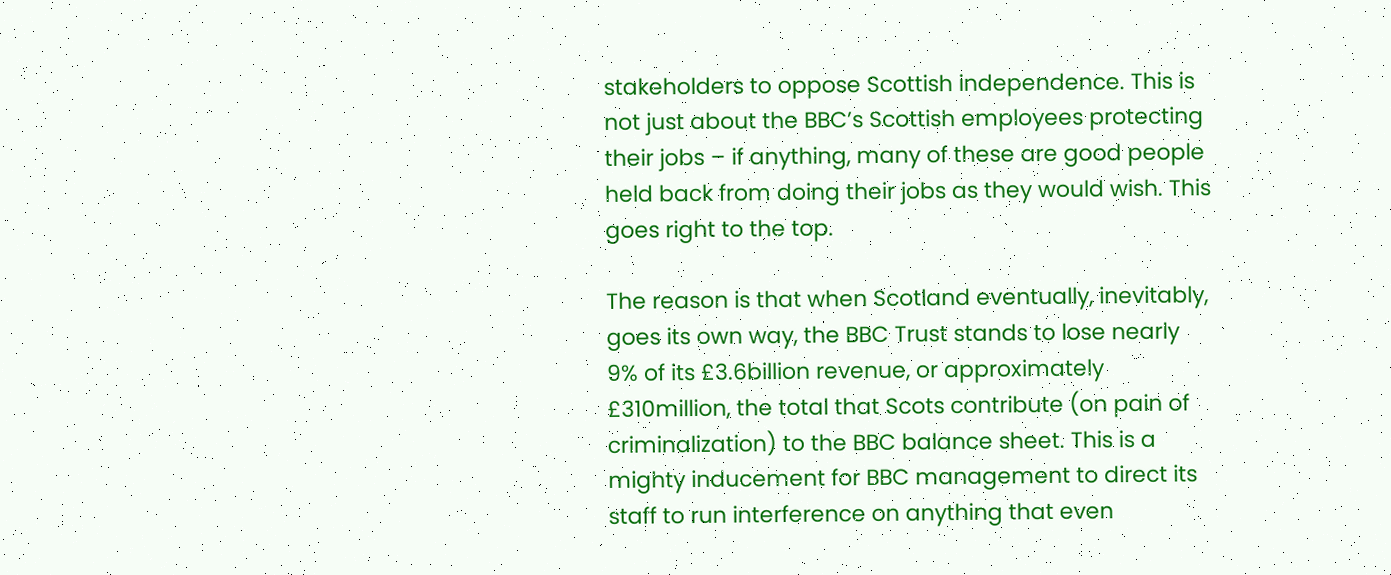stakeholders to oppose Scottish independence. This is not just about the BBC’s Scottish employees protecting their jobs – if anything, many of these are good people held back from doing their jobs as they would wish. This goes right to the top.

The reason is that when Scotland eventually, inevitably, goes its own way, the BBC Trust stands to lose nearly 9% of its £3.6billion revenue, or approximately £310million, the total that Scots contribute (on pain of criminalization) to the BBC balance sheet. This is a mighty inducement for BBC management to direct its staff to run interference on anything that even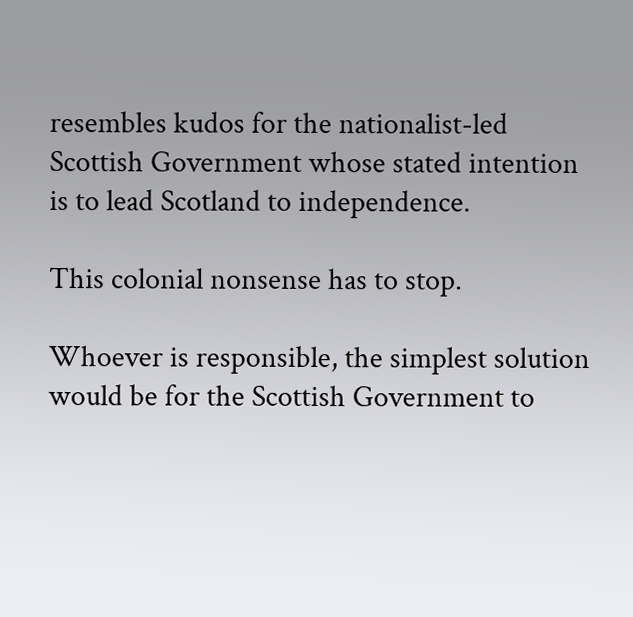resembles kudos for the nationalist-led Scottish Government whose stated intention is to lead Scotland to independence.

This colonial nonsense has to stop.

Whoever is responsible, the simplest solution would be for the Scottish Government to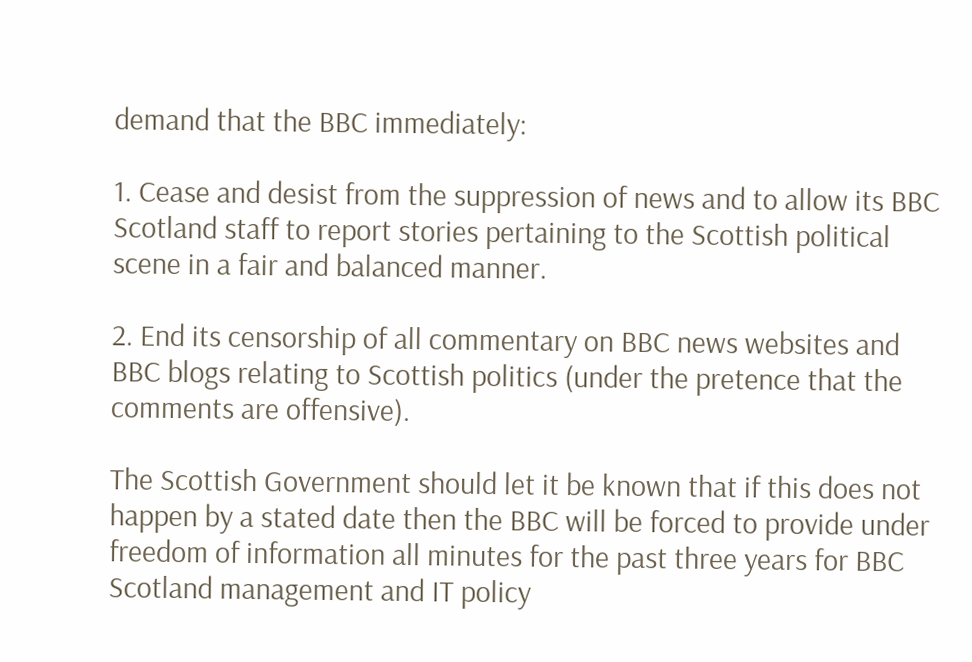demand that the BBC immediately:

1. Cease and desist from the suppression of news and to allow its BBC Scotland staff to report stories pertaining to the Scottish political scene in a fair and balanced manner.

2. End its censorship of all commentary on BBC news websites and BBC blogs relating to Scottish politics (under the pretence that the comments are offensive).

The Scottish Government should let it be known that if this does not happen by a stated date then the BBC will be forced to provide under freedom of information all minutes for the past three years for BBC Scotland management and IT policy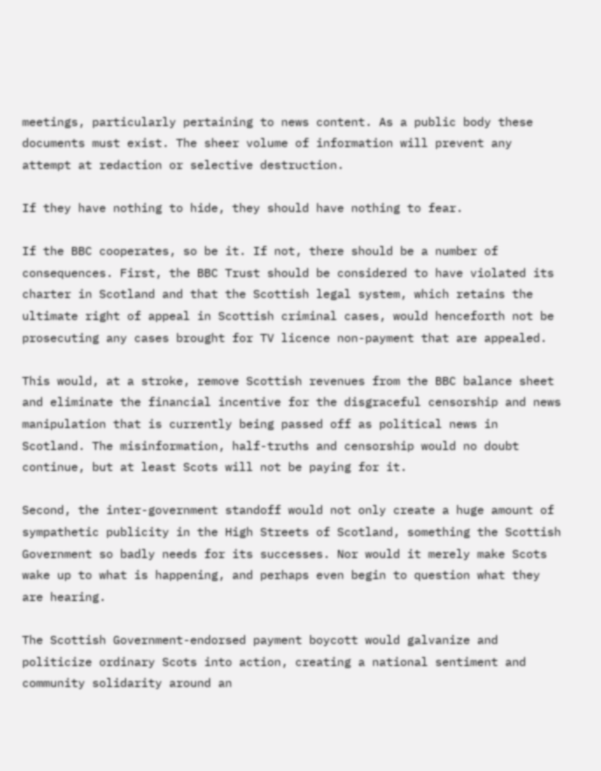meetings, particularly pertaining to news content. As a public body these documents must exist. The sheer volume of information will prevent any attempt at redaction or selective destruction.

If they have nothing to hide, they should have nothing to fear.

If the BBC cooperates, so be it. If not, there should be a number of consequences. First, the BBC Trust should be considered to have violated its charter in Scotland and that the Scottish legal system, which retains the ultimate right of appeal in Scottish criminal cases, would henceforth not be prosecuting any cases brought for TV licence non-payment that are appealed.

This would, at a stroke, remove Scottish revenues from the BBC balance sheet and eliminate the financial incentive for the disgraceful censorship and news manipulation that is currently being passed off as political news in Scotland. The misinformation, half-truths and censorship would no doubt continue, but at least Scots will not be paying for it.

Second, the inter-government standoff would not only create a huge amount of sympathetic publicity in the High Streets of Scotland, something the Scottish Government so badly needs for its successes. Nor would it merely make Scots wake up to what is happening, and perhaps even begin to question what they are hearing.

The Scottish Government-endorsed payment boycott would galvanize and politicize ordinary Scots into action, creating a national sentiment and community solidarity around an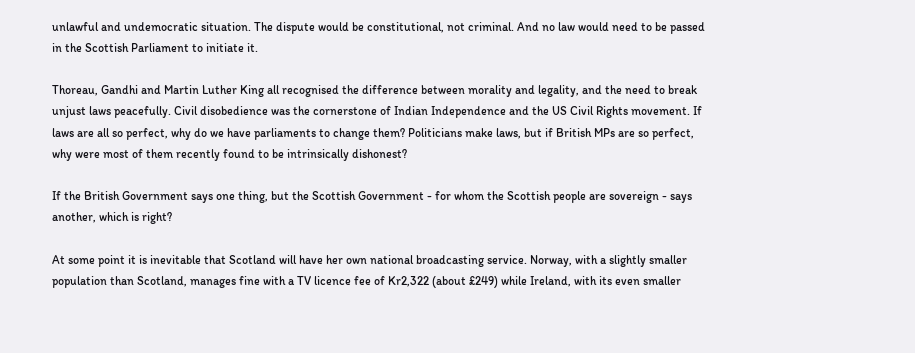unlawful and undemocratic situation. The dispute would be constitutional, not criminal. And no law would need to be passed in the Scottish Parliament to initiate it.

Thoreau, Gandhi and Martin Luther King all recognised the difference between morality and legality, and the need to break unjust laws peacefully. Civil disobedience was the cornerstone of Indian Independence and the US Civil Rights movement. If laws are all so perfect, why do we have parliaments to change them? Politicians make laws, but if British MPs are so perfect, why were most of them recently found to be intrinsically dishonest?

If the British Government says one thing, but the Scottish Government - for whom the Scottish people are sovereign - says another, which is right?

At some point it is inevitable that Scotland will have her own national broadcasting service. Norway, with a slightly smaller population than Scotland, manages fine with a TV licence fee of Kr2,322 (about £249) while Ireland, with its even smaller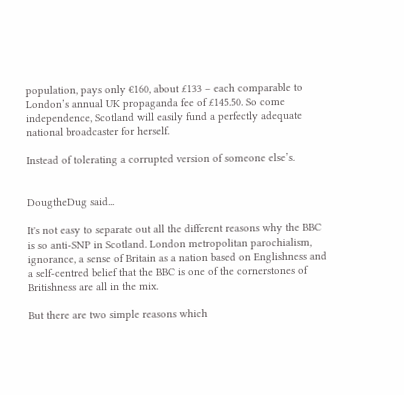population, pays only €160, about £133 – each comparable to London’s annual UK propaganda fee of £145.50. So come independence, Scotland will easily fund a perfectly adequate national broadcaster for herself.

Instead of tolerating a corrupted version of someone else’s.


DougtheDug said...

It's not easy to separate out all the different reasons why the BBC is so anti-SNP in Scotland. London metropolitan parochialism, ignorance, a sense of Britain as a nation based on Englishness and a self-centred belief that the BBC is one of the cornerstones of Britishness are all in the mix.

But there are two simple reasons which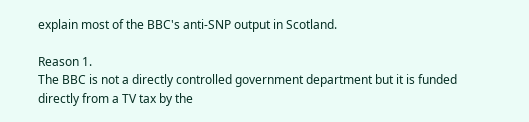explain most of the BBC's anti-SNP output in Scotland.

Reason 1.
The BBC is not a directly controlled government department but it is funded directly from a TV tax by the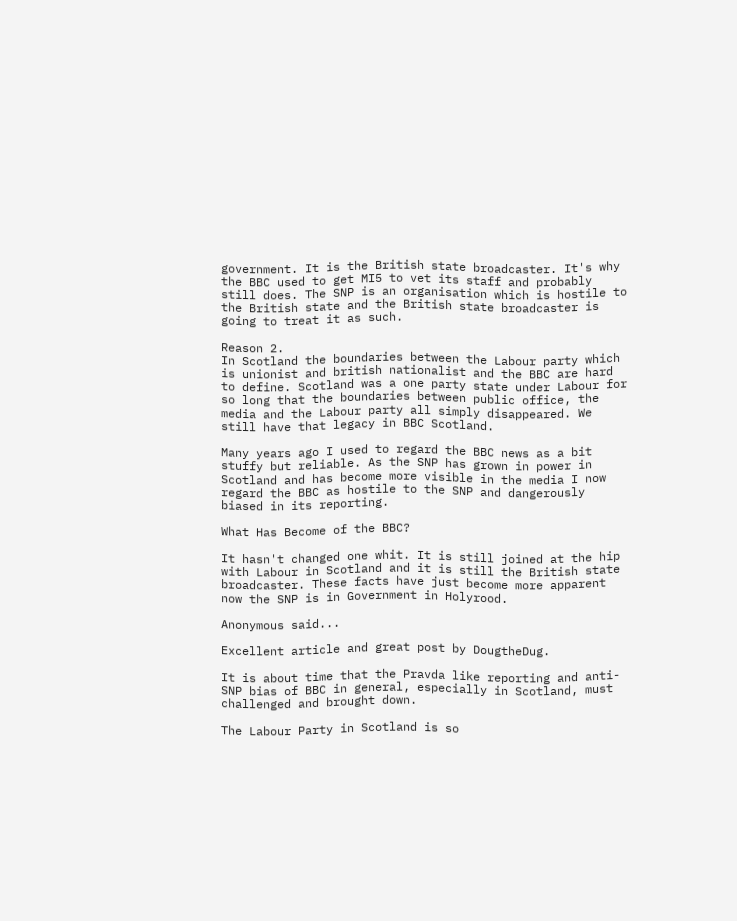government. It is the British state broadcaster. It's why the BBC used to get MI5 to vet its staff and probably still does. The SNP is an organisation which is hostile to the British state and the British state broadcaster is going to treat it as such.

Reason 2.
In Scotland the boundaries between the Labour party which is unionist and british nationalist and the BBC are hard to define. Scotland was a one party state under Labour for so long that the boundaries between public office, the media and the Labour party all simply disappeared. We still have that legacy in BBC Scotland.

Many years ago I used to regard the BBC news as a bit stuffy but reliable. As the SNP has grown in power in Scotland and has become more visible in the media I now regard the BBC as hostile to the SNP and dangerously biased in its reporting.

What Has Become of the BBC?

It hasn't changed one whit. It is still joined at the hip with Labour in Scotland and it is still the British state broadcaster. These facts have just become more apparent now the SNP is in Government in Holyrood.

Anonymous said...

Excellent article and great post by DougtheDug.

It is about time that the Pravda like reporting and anti-SNP bias of BBC in general, especially in Scotland, must challenged and brought down.

The Labour Party in Scotland is so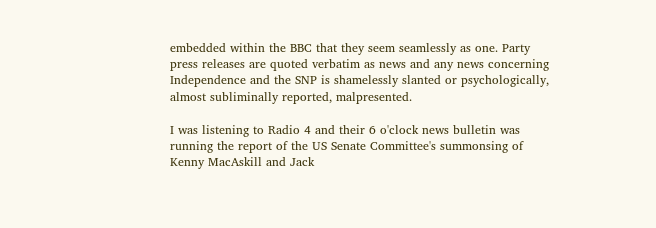embedded within the BBC that they seem seamlessly as one. Party press releases are quoted verbatim as news and any news concerning Independence and the SNP is shamelessly slanted or psychologically, almost subliminally reported, malpresented.

I was listening to Radio 4 and their 6 o'clock news bulletin was running the report of the US Senate Committee's summonsing of Kenny MacAskill and Jack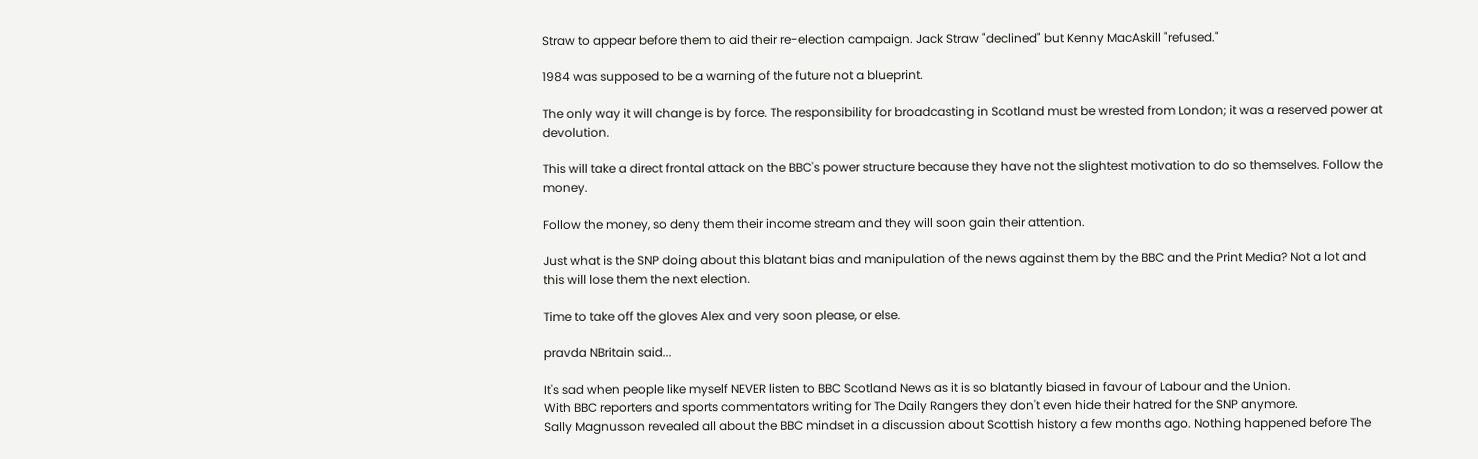Straw to appear before them to aid their re-election campaign. Jack Straw "declined" but Kenny MacAskill "refused."

1984 was supposed to be a warning of the future not a blueprint.

The only way it will change is by force. The responsibility for broadcasting in Scotland must be wrested from London; it was a reserved power at devolution.

This will take a direct frontal attack on the BBC's power structure because they have not the slightest motivation to do so themselves. Follow the money.

Follow the money, so deny them their income stream and they will soon gain their attention.

Just what is the SNP doing about this blatant bias and manipulation of the news against them by the BBC and the Print Media? Not a lot and this will lose them the next election.

Time to take off the gloves Alex and very soon please, or else.

pravda NBritain said...

It's sad when people like myself NEVER listen to BBC Scotland News as it is so blatantly biased in favour of Labour and the Union.
With BBC reporters and sports commentators writing for The Daily Rangers they don't even hide their hatred for the SNP anymore.
Sally Magnusson revealed all about the BBC mindset in a discussion about Scottish history a few months ago. Nothing happened before The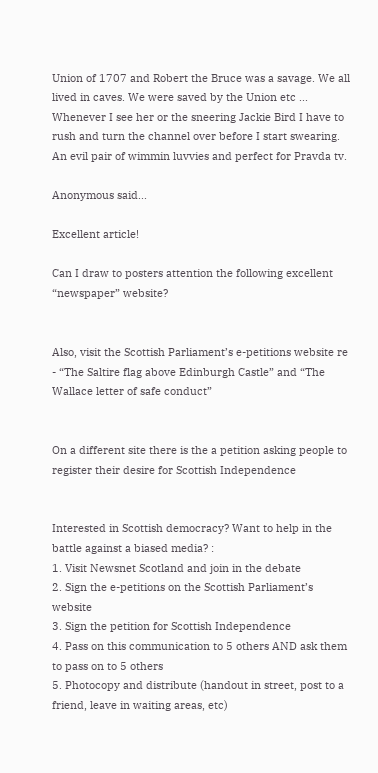Union of 1707 and Robert the Bruce was a savage. We all lived in caves. We were saved by the Union etc ...
Whenever I see her or the sneering Jackie Bird I have to rush and turn the channel over before I start swearing. An evil pair of wimmin luvvies and perfect for Pravda tv.

Anonymous said...

Excellent article!

Can I draw to posters attention the following excellent “newspaper” website?


Also, visit the Scottish Parliament’s e-petitions website re - “The Saltire flag above Edinburgh Castle” and “The Wallace letter of safe conduct”


On a different site there is the a petition asking people to register their desire for Scottish Independence


Interested in Scottish democracy? Want to help in the battle against a biased media? :
1. Visit Newsnet Scotland and join in the debate
2. Sign the e-petitions on the Scottish Parliament’s website
3. Sign the petition for Scottish Independence
4. Pass on this communication to 5 others AND ask them to pass on to 5 others
5. Photocopy and distribute (handout in street, post to a friend, leave in waiting areas, etc)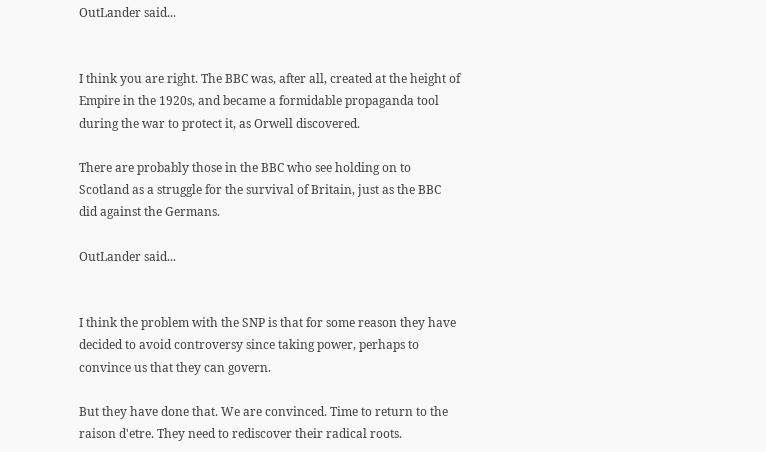OutLander said...


I think you are right. The BBC was, after all, created at the height of Empire in the 1920s, and became a formidable propaganda tool during the war to protect it, as Orwell discovered.

There are probably those in the BBC who see holding on to Scotland as a struggle for the survival of Britain, just as the BBC did against the Germans.

OutLander said...


I think the problem with the SNP is that for some reason they have decided to avoid controversy since taking power, perhaps to convince us that they can govern.

But they have done that. We are convinced. Time to return to the raison d'etre. They need to rediscover their radical roots.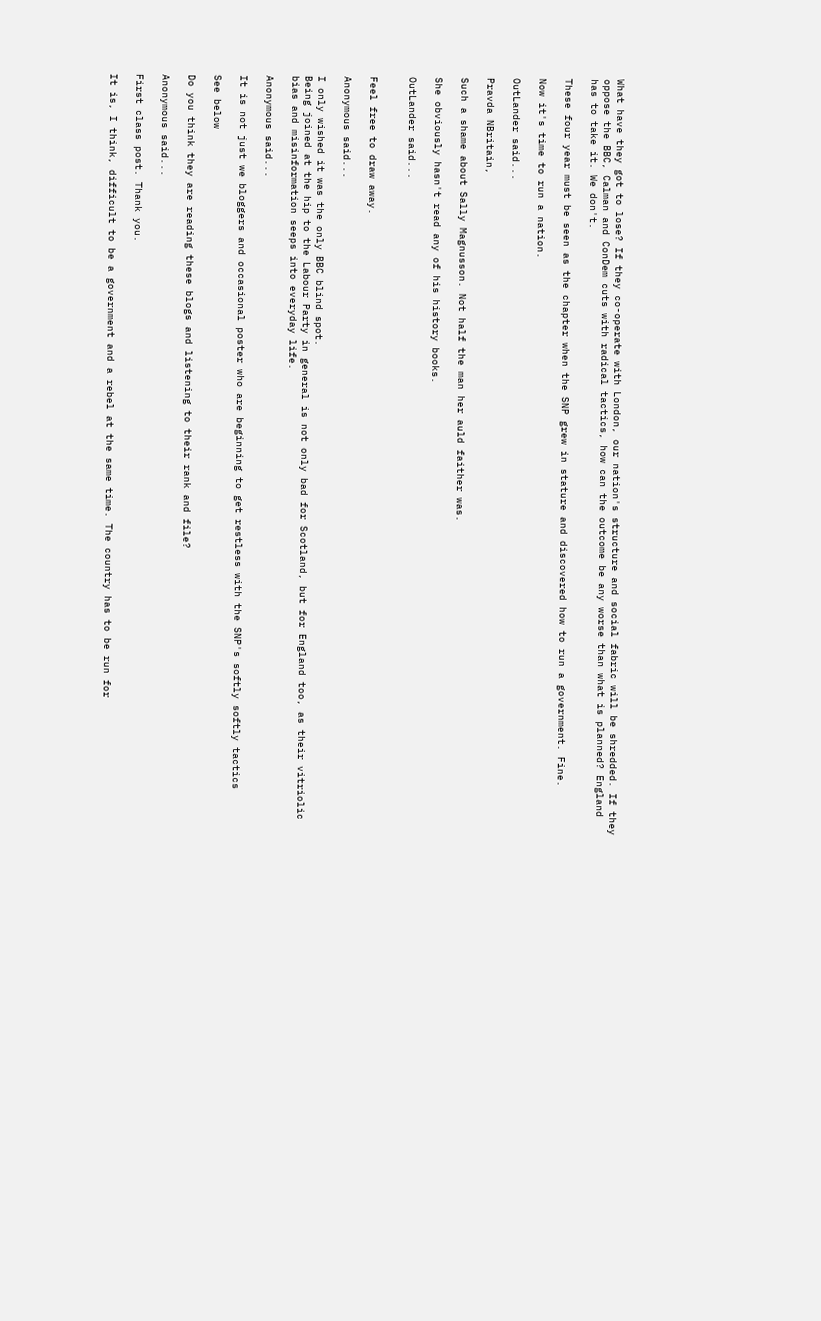What have they got to lose? If they co-operate with London, our nation's structure and social fabric will be shredded. If they oppose the BBC, Calman and ConDem cuts with radical tactics, how can the outcome be any worse than what is planned? England has to take it. We don't.

These four year must be seen as the chapter when the SNP grew in stature and discovered how to run a government. Fine.

Now it's time to run a nation.

OutLander said...

Pravda NBritain,

Such a shame about Sally Magnusson. Not half the man her auld faither was.

She obviously hasn't read any of his history books.

OutLander said...


Feel free to draw away.

Anonymous said...

I only wished it was the only BBC blind spot.
Being joined at the hip to the Labour Party in general is not only bad for Scotland, but for England too, as their vitriolic bias and misinformation seeps into everyday life.

Anonymous said...

It is not just we bloggers and occasional poster who are beginning to get restless with the SNP's softly softly tactics

See below

Do you think they are reading these blogs and listening to their rank and file?

Anonymous said...

First class post. Thank you.

It is, I think, difficult to be a government and a rebel at the same time. The country has to be run for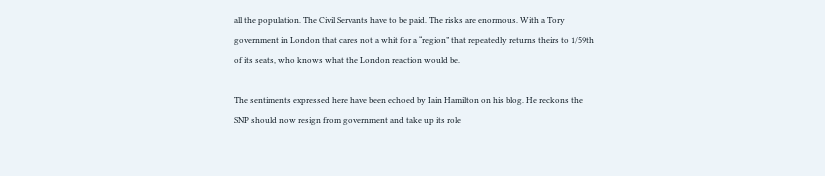all the population. The Civil Servants have to be paid. The risks are enormous. With a Tory government in London that cares not a whit for a “region” that repeatedly returns theirs to 1/59th of its seats, who knows what the London reaction would be.

The sentiments expressed here have been echoed by Iain Hamilton on his blog. He reckons the SNP should now resign from government and take up its role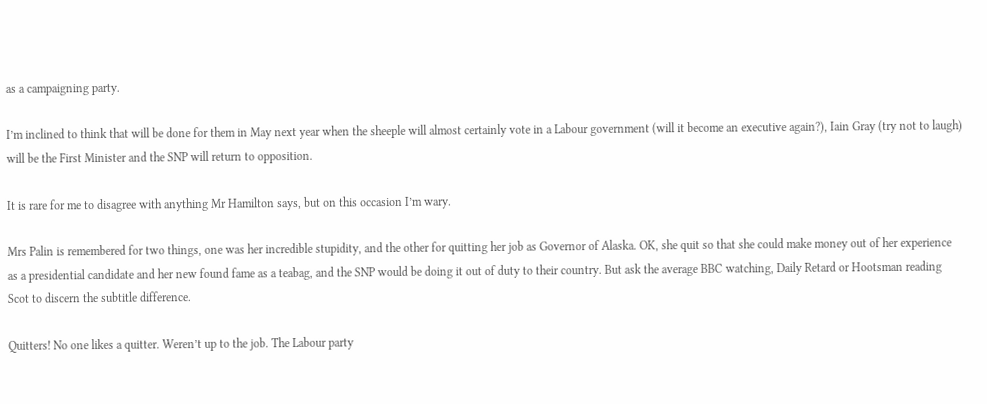as a campaigning party.

I’m inclined to think that will be done for them in May next year when the sheeple will almost certainly vote in a Labour government (will it become an executive again?), Iain Gray (try not to laugh) will be the First Minister and the SNP will return to opposition.

It is rare for me to disagree with anything Mr Hamilton says, but on this occasion I’m wary.

Mrs Palin is remembered for two things, one was her incredible stupidity, and the other for quitting her job as Governor of Alaska. OK, she quit so that she could make money out of her experience as a presidential candidate and her new found fame as a teabag, and the SNP would be doing it out of duty to their country. But ask the average BBC watching, Daily Retard or Hootsman reading Scot to discern the subtitle difference.

Quitters! No one likes a quitter. Weren’t up to the job. The Labour party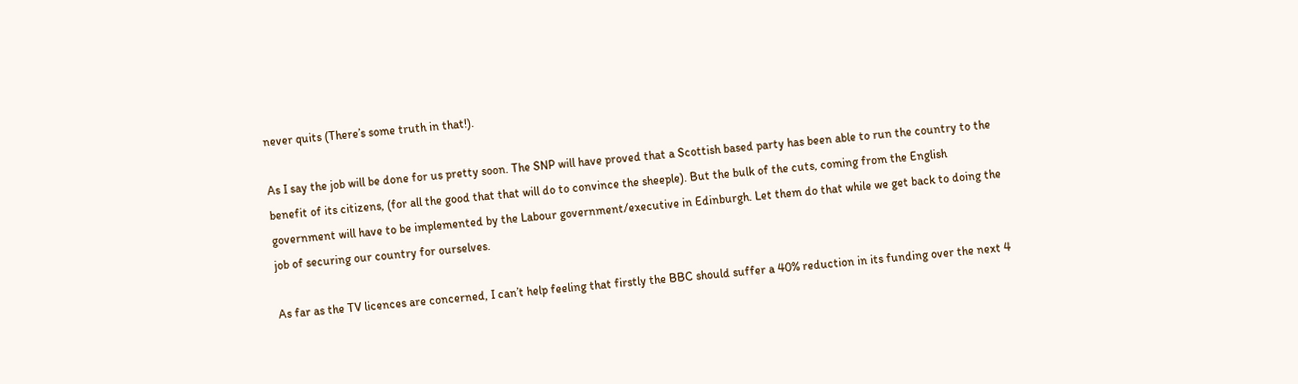never quits (There’s some truth in that!).

As I say the job will be done for us pretty soon. The SNP will have proved that a Scottish based party has been able to run the country to the benefit of its citizens, (for all the good that that will do to convince the sheeple). But the bulk of the cuts, coming from the English government will have to be implemented by the Labour government/executive in Edinburgh. Let them do that while we get back to doing the job of securing our country for ourselves.

As far as the TV licences are concerned, I can’t help feeling that firstly the BBC should suffer a 40% reduction in its funding over the next 4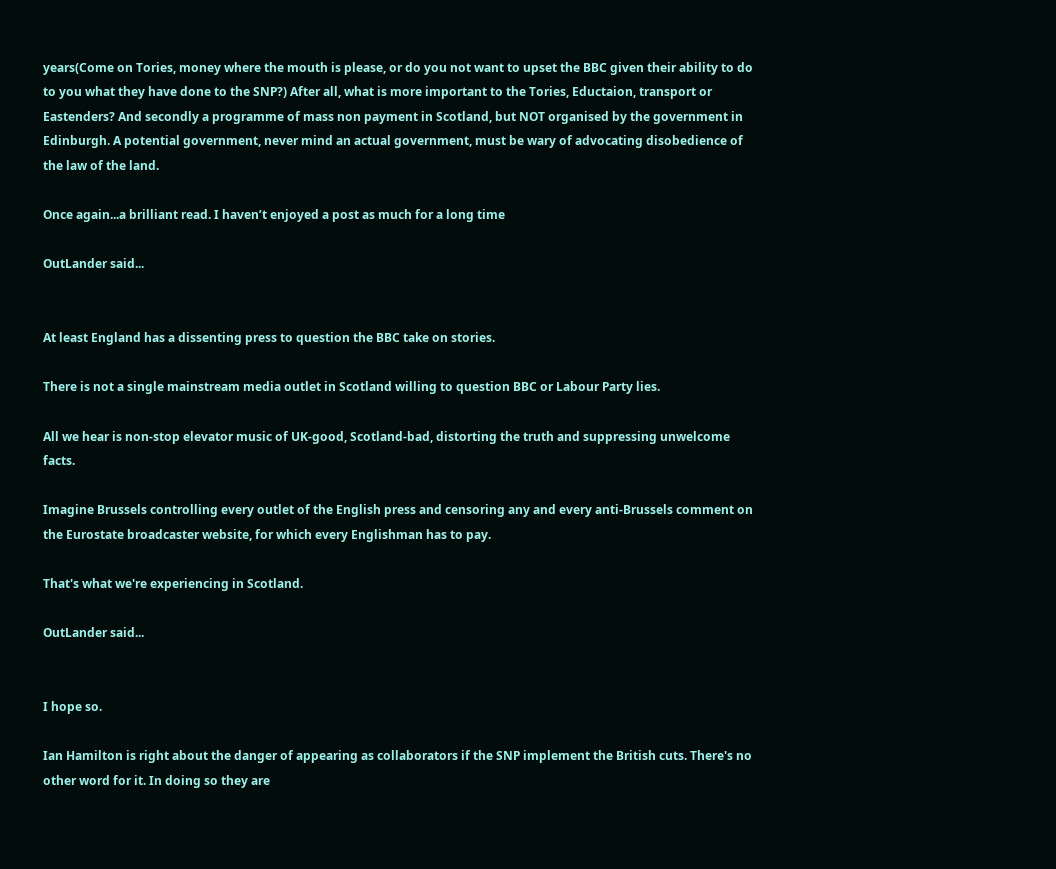years(Come on Tories, money where the mouth is please, or do you not want to upset the BBC given their ability to do to you what they have done to the SNP?) After all, what is more important to the Tories, Eductaion, transport or Eastenders? And secondly a programme of mass non payment in Scotland, but NOT organised by the government in Edinburgh. A potential government, never mind an actual government, must be wary of advocating disobedience of the law of the land.

Once again...a brilliant read. I haven’t enjoyed a post as much for a long time

OutLander said...


At least England has a dissenting press to question the BBC take on stories.

There is not a single mainstream media outlet in Scotland willing to question BBC or Labour Party lies.

All we hear is non-stop elevator music of UK-good, Scotland-bad, distorting the truth and suppressing unwelcome facts.

Imagine Brussels controlling every outlet of the English press and censoring any and every anti-Brussels comment on the Eurostate broadcaster website, for which every Englishman has to pay.

That's what we're experiencing in Scotland.

OutLander said...


I hope so.

Ian Hamilton is right about the danger of appearing as collaborators if the SNP implement the British cuts. There's no other word for it. In doing so they are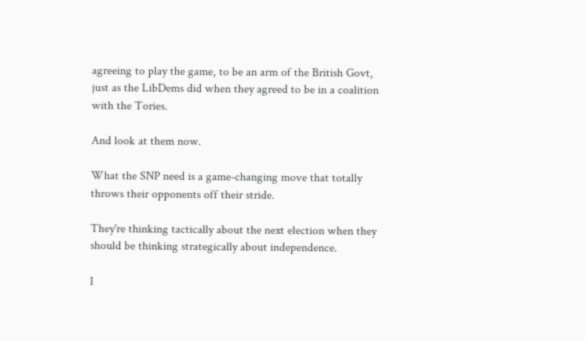agreeing to play the game, to be an arm of the British Govt, just as the LibDems did when they agreed to be in a coalition with the Tories.

And look at them now.

What the SNP need is a game-changing move that totally throws their opponents off their stride.

They're thinking tactically about the next election when they should be thinking strategically about independence.

I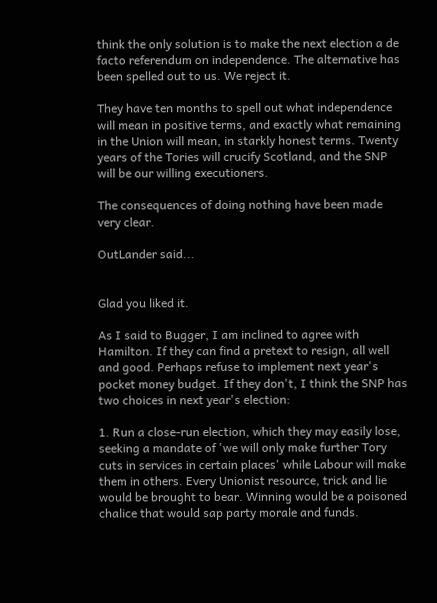think the only solution is to make the next election a de facto referendum on independence. The alternative has been spelled out to us. We reject it.

They have ten months to spell out what independence will mean in positive terms, and exactly what remaining in the Union will mean, in starkly honest terms. Twenty years of the Tories will crucify Scotland, and the SNP will be our willing executioners.

The consequences of doing nothing have been made very clear.

OutLander said...


Glad you liked it.

As I said to Bugger, I am inclined to agree with Hamilton. If they can find a pretext to resign, all well and good. Perhaps refuse to implement next year's pocket money budget. If they don't, I think the SNP has two choices in next year's election:

1. Run a close-run election, which they may easily lose, seeking a mandate of 'we will only make further Tory cuts in services in certain places' while Labour will make them in others. Every Unionist resource, trick and lie would be brought to bear. Winning would be a poisoned chalice that would sap party morale and funds.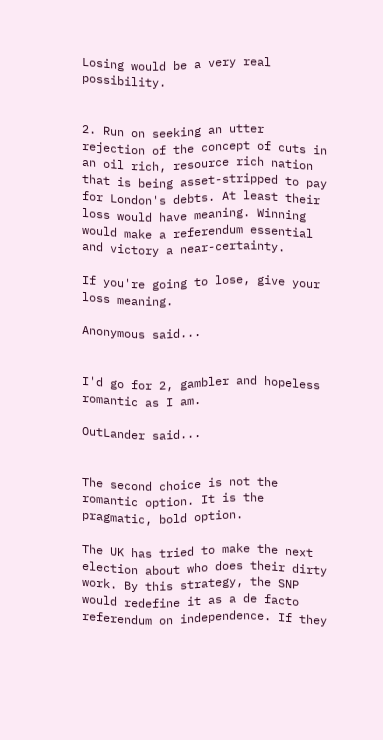Losing would be a very real possibility.


2. Run on seeking an utter rejection of the concept of cuts in an oil rich, resource rich nation that is being asset-stripped to pay for London's debts. At least their loss would have meaning. Winning would make a referendum essential and victory a near-certainty.

If you're going to lose, give your loss meaning.

Anonymous said...


I'd go for 2, gambler and hopeless romantic as I am.

OutLander said...


The second choice is not the romantic option. It is the pragmatic, bold option.

The UK has tried to make the next election about who does their dirty work. By this strategy, the SNP would redefine it as a de facto referendum on independence. If they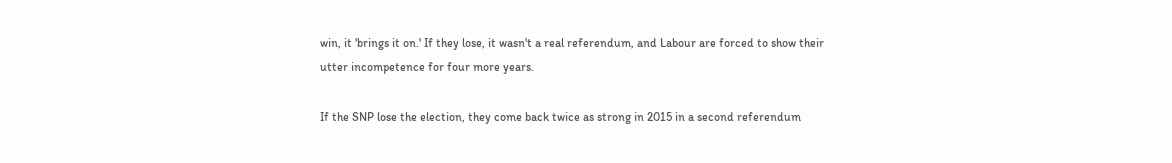win, it 'brings it on.' If they lose, it wasn't a real referendum, and Labour are forced to show their utter incompetence for four more years.

If the SNP lose the election, they come back twice as strong in 2015 in a second referendum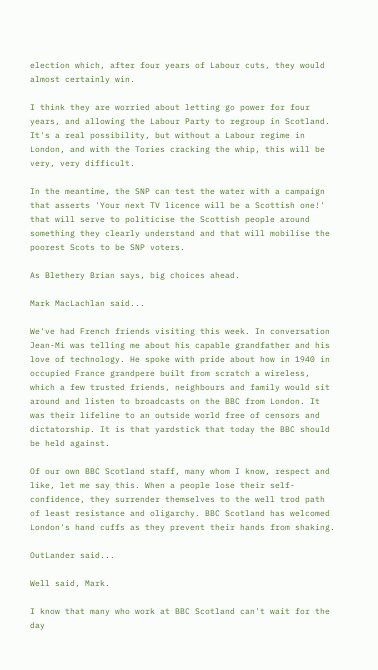election which, after four years of Labour cuts, they would almost certainly win.

I think they are worried about letting go power for four years, and allowing the Labour Party to regroup in Scotland. It's a real possibility, but without a Labour regime in London, and with the Tories cracking the whip, this will be very, very difficult.

In the meantime, the SNP can test the water with a campaign that asserts 'Your next TV licence will be a Scottish one!' that will serve to politicise the Scottish people around something they clearly understand and that will mobilise the poorest Scots to be SNP voters.

As Blethery Brian says, big choices ahead.

Mark MacLachlan said...

We've had French friends visiting this week. In conversation Jean-Mi was telling me about his capable grandfather and his love of technology. He spoke with pride about how in 1940 in occupied France grandpere built from scratch a wireless, which a few trusted friends, neighbours and family would sit around and listen to broadcasts on the BBC from London. It was their lifeline to an outside world free of censors and dictatorship. It is that yardstick that today the BBC should be held against.

Of our own BBC Scotland staff, many whom I know, respect and like, let me say this. When a people lose their self-confidence, they surrender themselves to the well trod path of least resistance and oligarchy. BBC Scotland has welcomed London's hand cuffs as they prevent their hands from shaking.

OutLander said...

Well said, Mark.

I know that many who work at BBC Scotland can't wait for the day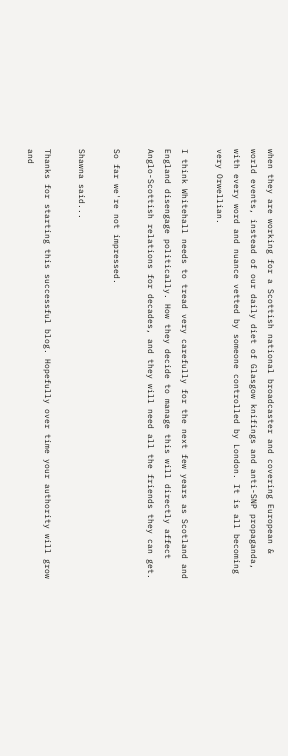when they are working for a Scottish national broadcaster and covering European & world events, instead of our daily diet of Glasgow knifings and anti-SNP propaganda, with every word and nuance vetted by someone controlled by London. It is all becoming very Orwellian.

I think Whitehall needs to tread very carefully for the next few years as Scotland and England disengage politically. How they decide to manage this will directly affect Anglo-Scottish relations for decades, and they will need all the friends they can get.

So far we're not impressed.

Shawna said...

Thanks for starting this successful blog. Hopefully over time your authority will grow and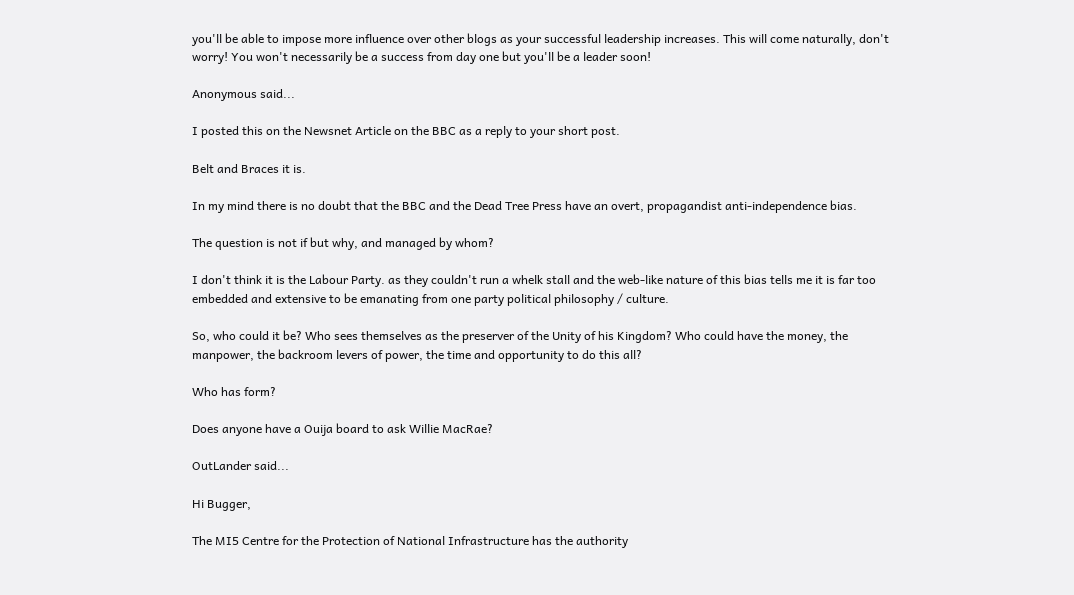you'll be able to impose more influence over other blogs as your successful leadership increases. This will come naturally, don't worry! You won't necessarily be a success from day one but you'll be a leader soon!

Anonymous said...

I posted this on the Newsnet Article on the BBC as a reply to your short post.

Belt and Braces it is.

In my mind there is no doubt that the BBC and the Dead Tree Press have an overt, propagandist anti-independence bias.

The question is not if but why, and managed by whom?

I don't think it is the Labour Party. as they couldn't run a whelk stall and the web-like nature of this bias tells me it is far too embedded and extensive to be emanating from one party political philosophy / culture.

So, who could it be? Who sees themselves as the preserver of the Unity of his Kingdom? Who could have the money, the manpower, the backroom levers of power, the time and opportunity to do this all?

Who has form?

Does anyone have a Ouija board to ask Willie MacRae?

OutLander said...

Hi Bugger,

The MI5 Centre for the Protection of National Infrastructure has the authority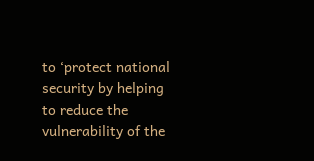to ‘protect national security by helping to reduce the vulnerability of the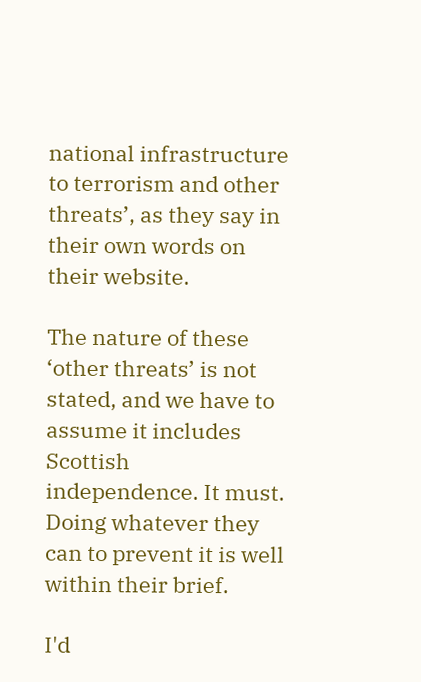national infrastructure to terrorism and other threats’, as they say in their own words on their website.

The nature of these ‘other threats’ is not stated, and we have to assume it includes Scottish independence. It must. Doing whatever they can to prevent it is well within their brief.

I'd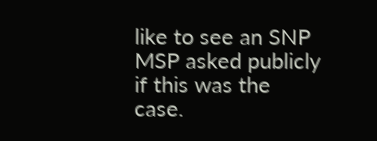like to see an SNP MSP asked publicly if this was the case.